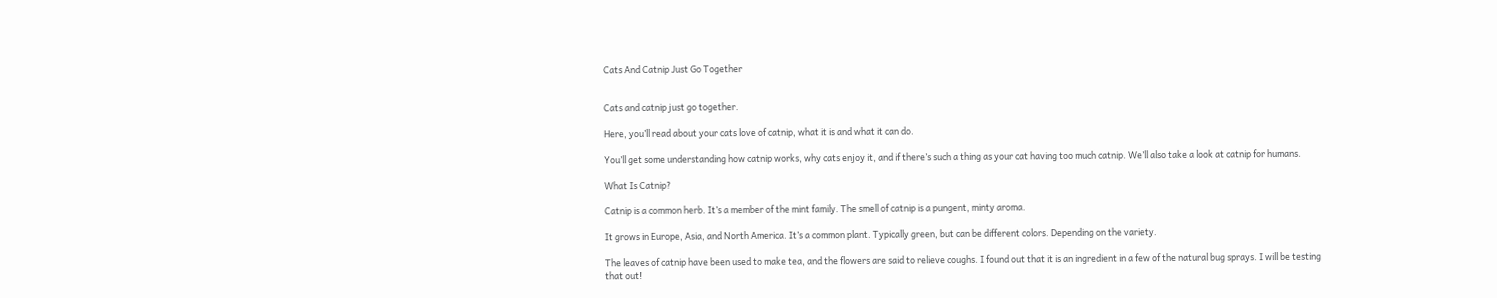Cats And Catnip Just Go Together


Cats and catnip just go together.

Here, you’ll read about your cats love of catnip, what it is and what it can do.

You’ll get some understanding how catnip works, why cats enjoy it, and if there’s such a thing as your cat having too much catnip. We’ll also take a look at catnip for humans.

What Is Catnip?

Catnip is a common herb. It’s a member of the mint family. The smell of catnip is a pungent, minty aroma.

It grows in Europe, Asia, and North America. It’s a common plant. Typically green, but can be different colors. Depending on the variety.

The leaves of catnip have been used to make tea, and the flowers are said to relieve coughs. I found out that it is an ingredient in a few of the natural bug sprays. I will be testing that out!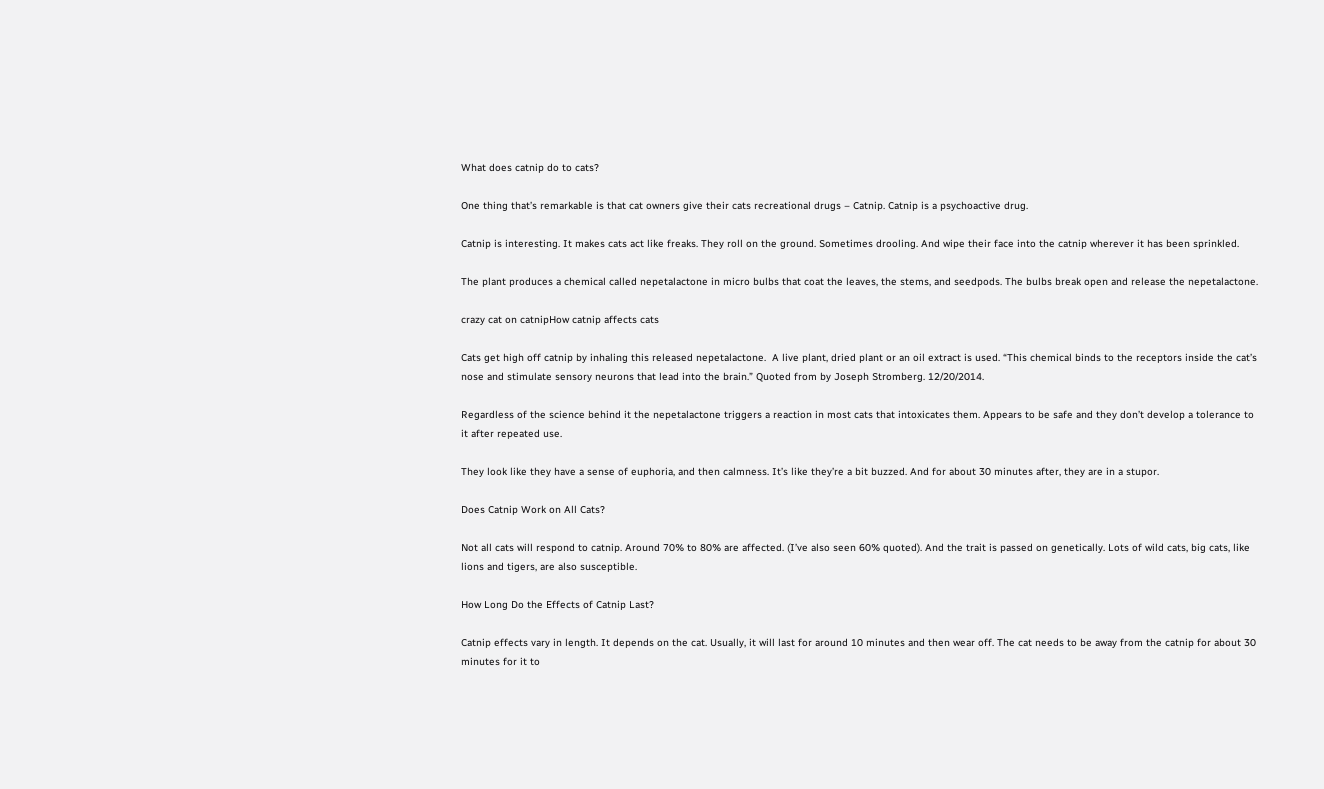What does catnip do to cats?

One thing that’s remarkable is that cat owners give their cats recreational drugs – Catnip. Catnip is a psychoactive drug.

Catnip is interesting. It makes cats act like freaks. They roll on the ground. Sometimes drooling. And wipe their face into the catnip wherever it has been sprinkled.

The plant produces a chemical called nepetalactone in micro bulbs that coat the leaves, the stems, and seedpods. The bulbs break open and release the nepetalactone.

crazy cat on catnipHow catnip affects cats

Cats get high off catnip by inhaling this released nepetalactone.  A live plant, dried plant or an oil extract is used. “This chemical binds to the receptors inside the cat’s nose and stimulate sensory neurons that lead into the brain.” Quoted from by Joseph Stromberg. 12/20/2014.

Regardless of the science behind it the nepetalactone triggers a reaction in most cats that intoxicates them. Appears to be safe and they don’t develop a tolerance to it after repeated use.

They look like they have a sense of euphoria, and then calmness. It’s like they’re a bit buzzed. And for about 30 minutes after, they are in a stupor.

Does Catnip Work on All Cats?

Not all cats will respond to catnip. Around 70% to 80% are affected. (I’ve also seen 60% quoted). And the trait is passed on genetically. Lots of wild cats, big cats, like lions and tigers, are also susceptible.

How Long Do the Effects of Catnip Last?

Catnip effects vary in length. It depends on the cat. Usually, it will last for around 10 minutes and then wear off. The cat needs to be away from the catnip for about 30 minutes for it to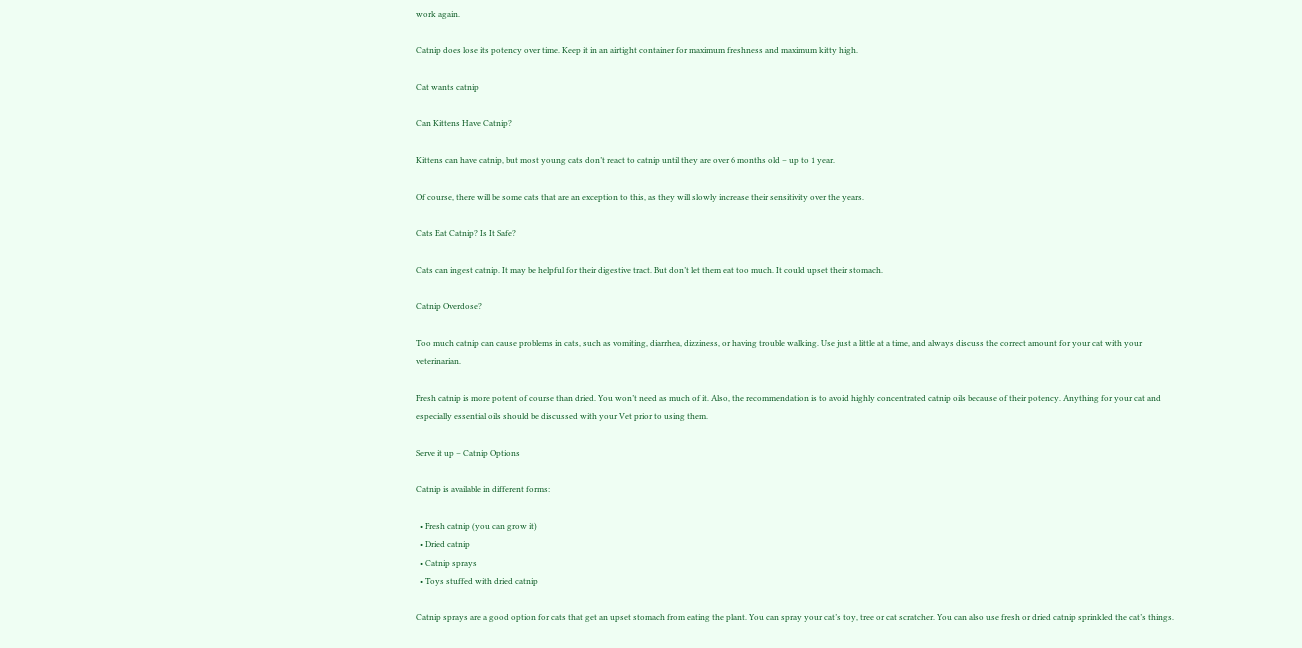work again.

Catnip does lose its potency over time. Keep it in an airtight container for maximum freshness and maximum kitty high.

Cat wants catnip

Can Kittens Have Catnip?

Kittens can have catnip, but most young cats don’t react to catnip until they are over 6 months old – up to 1 year.

Of course, there will be some cats that are an exception to this, as they will slowly increase their sensitivity over the years.

Cats Eat Catnip? Is It Safe?

Cats can ingest catnip. It may be helpful for their digestive tract. But don’t let them eat too much. It could upset their stomach.

Catnip Overdose?

Too much catnip can cause problems in cats, such as vomiting, diarrhea, dizziness, or having trouble walking. Use just a little at a time, and always discuss the correct amount for your cat with your veterinarian.

Fresh catnip is more potent of course than dried. You won’t need as much of it. Also, the recommendation is to avoid highly concentrated catnip oils because of their potency. Anything for your cat and especially essential oils should be discussed with your Vet prior to using them.

Serve it up – Catnip Options

Catnip is available in different forms:

  • Fresh catnip (you can grow it)
  • Dried catnip
  • Catnip sprays
  • Toys stuffed with dried catnip

Catnip sprays are a good option for cats that get an upset stomach from eating the plant. You can spray your cat’s toy, tree or cat scratcher. You can also use fresh or dried catnip sprinkled the cat’s things.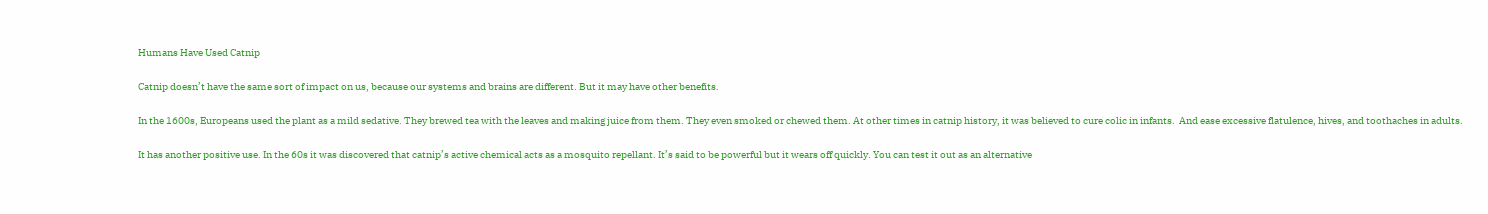Humans Have Used Catnip

Catnip doesn’t have the same sort of impact on us, because our systems and brains are different. But it may have other benefits.

In the 1600s, Europeans used the plant as a mild sedative. They brewed tea with the leaves and making juice from them. They even smoked or chewed them. At other times in catnip history, it was believed to cure colic in infants.  And ease excessive flatulence, hives, and toothaches in adults.

It has another positive use. In the 60s it was discovered that catnip’s active chemical acts as a mosquito repellant. It’s said to be powerful but it wears off quickly. You can test it out as an alternative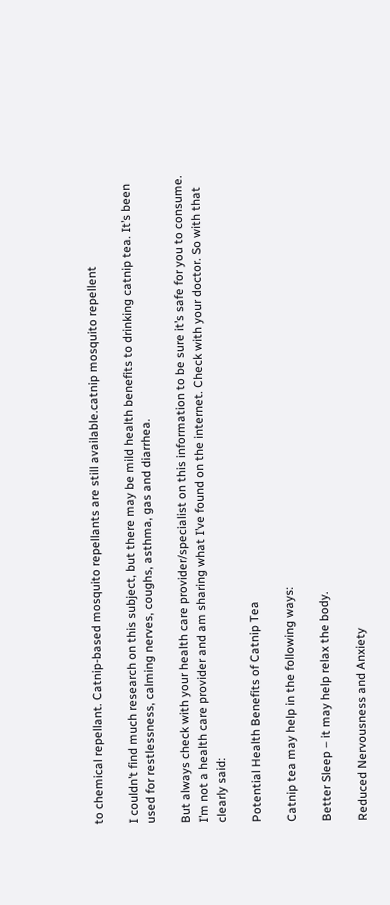to chemical repellant. Catnip-based mosquito repellants are still available.catnip mosquito repellent

I couldn’t find much research on this subject, but there may be mild health benefits to drinking catnip tea. It’s been used for restlessness, calming nerves, coughs, asthma, gas and diarrhea.

But always check with your health care provider/specialist on this information to be sure it’s safe for you to consume. I’m not a health care provider and am sharing what I’ve found on the internet. Check with your doctor. So with that clearly said:

Potential Health Benefits of Catnip Tea

Catnip tea may help in the following ways:

Better Sleep – it may help relax the body.

Reduced Nervousness and Anxiety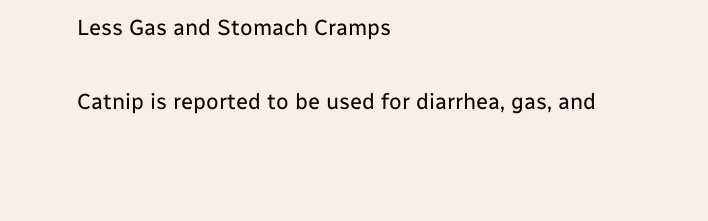Less Gas and Stomach Cramps

Catnip is reported to be used for diarrhea, gas, and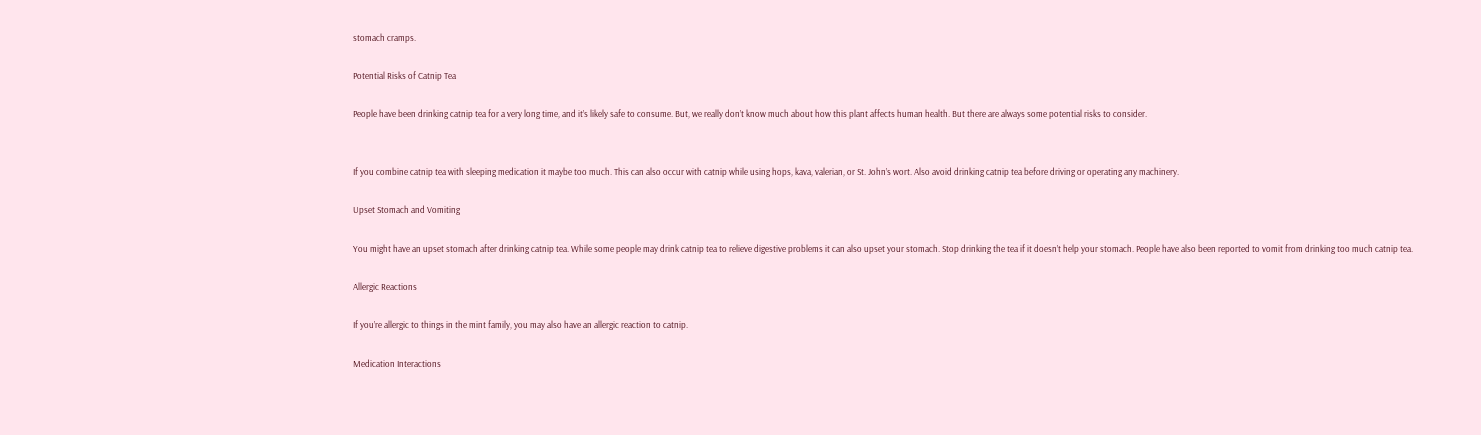stomach cramps.

Potential Risks of Catnip Tea

People have been drinking catnip tea for a very long time, and it’s likely safe to consume. But, we really don’t know much about how this plant affects human health. But there are always some potential risks to consider.


If you combine catnip tea with sleeping medication it maybe too much. This can also occur with catnip while using hops, kava, valerian, or St. John’s wort. Also avoid drinking catnip tea before driving or operating any machinery.

Upset Stomach and Vomiting

You might have an upset stomach after drinking catnip tea. While some people may drink catnip tea to relieve digestive problems it can also upset your stomach. Stop drinking the tea if it doesn’t help your stomach. People have also been reported to vomit from drinking too much catnip tea.

Allergic Reactions

If you’re allergic to things in the mint family, you may also have an allergic reaction to catnip.

Medication Interactions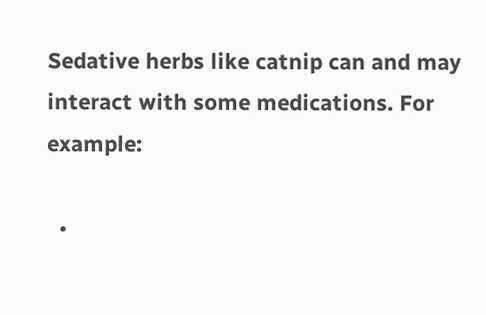Sedative herbs like catnip can and may interact with some medications. For example:

  •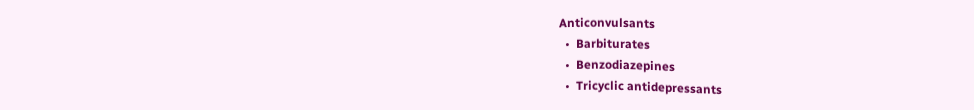Anticonvulsants
  •  Barbiturates
  •  Benzodiazepines
  •  Tricyclic antidepressants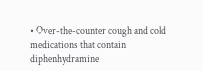• Over-the-counter cough and cold medications that contain diphenhydramine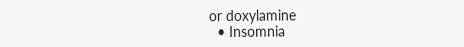or doxylamine
  • Insomnia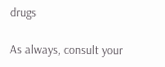drugs

As always, consult your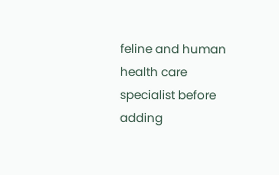feline and human health care specialist before adding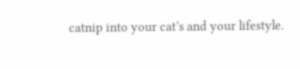catnip into your cat’s and your lifestyle.